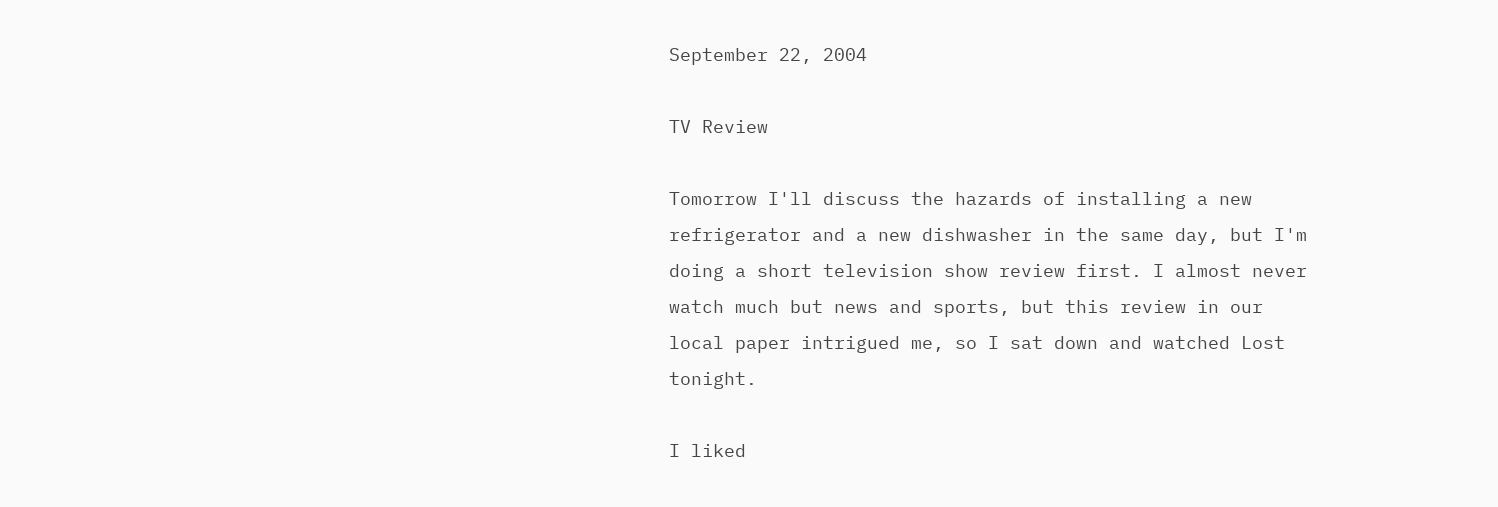September 22, 2004

TV Review

Tomorrow I'll discuss the hazards of installing a new refrigerator and a new dishwasher in the same day, but I'm doing a short television show review first. I almost never watch much but news and sports, but this review in our local paper intrigued me, so I sat down and watched Lost tonight.

I liked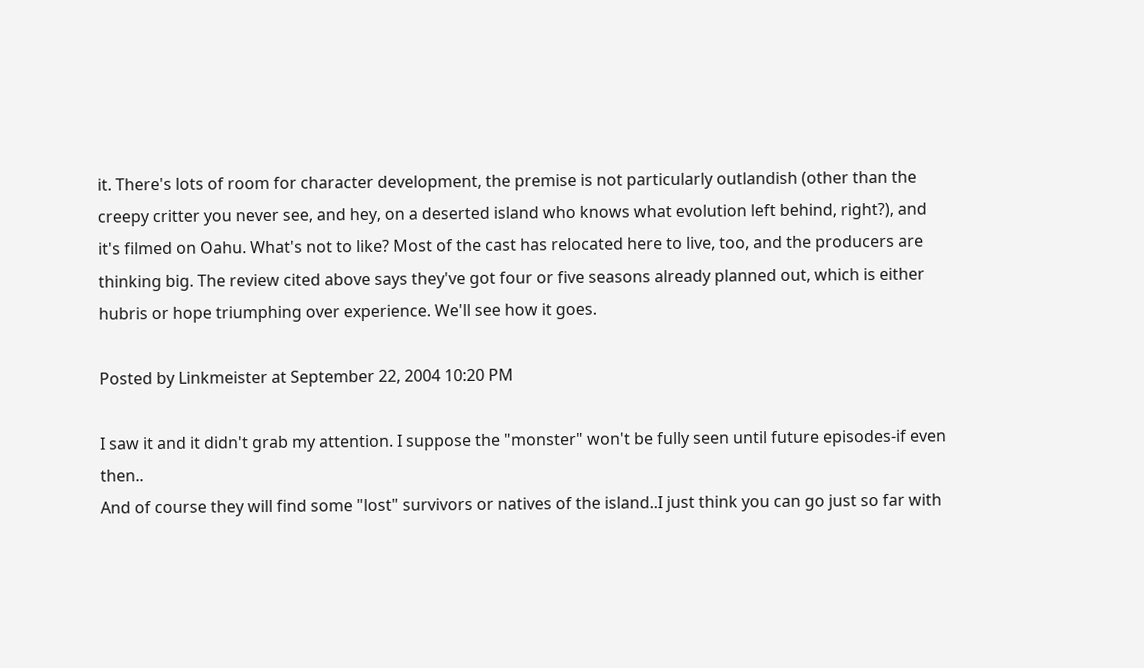it. There's lots of room for character development, the premise is not particularly outlandish (other than the creepy critter you never see, and hey, on a deserted island who knows what evolution left behind, right?), and it's filmed on Oahu. What's not to like? Most of the cast has relocated here to live, too, and the producers are thinking big. The review cited above says they've got four or five seasons already planned out, which is either hubris or hope triumphing over experience. We'll see how it goes.

Posted by Linkmeister at September 22, 2004 10:20 PM

I saw it and it didn't grab my attention. I suppose the "monster" won't be fully seen until future episodes-if even then..
And of course they will find some "lost" survivors or natives of the island..I just think you can go just so far with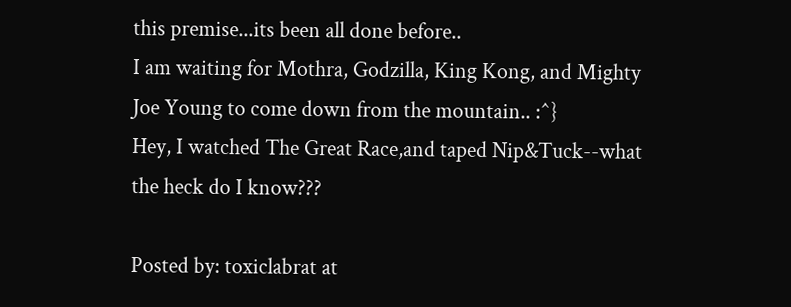this premise...its been all done before..
I am waiting for Mothra, Godzilla, King Kong, and Mighty Joe Young to come down from the mountain.. :^}
Hey, I watched The Great Race,and taped Nip&Tuck--what the heck do I know???

Posted by: toxiclabrat at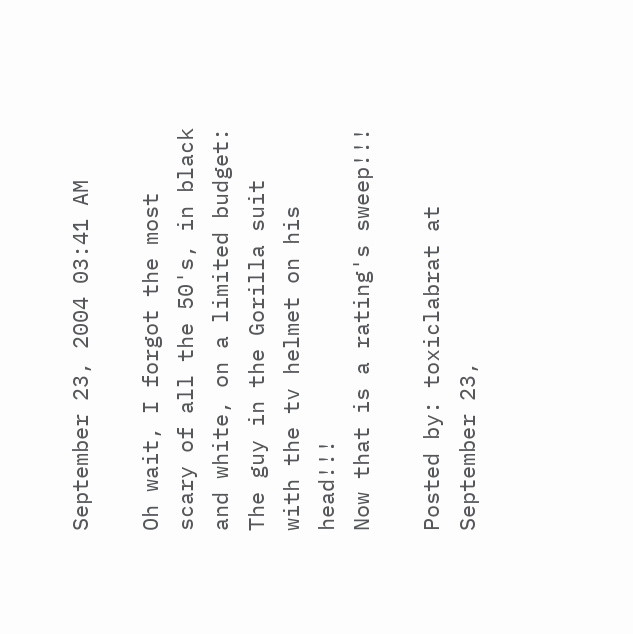September 23, 2004 03:41 AM

Oh wait, I forgot the most scary of all the 50's, in black and white, on a limited budget:
The guy in the Gorilla suit with the tv helmet on his head!!!
Now that is a rating's sweep!!!

Posted by: toxiclabrat at September 23,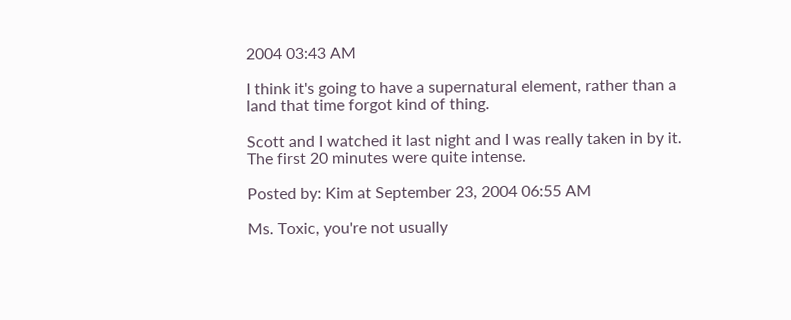2004 03:43 AM

I think it's going to have a supernatural element, rather than a land that time forgot kind of thing.

Scott and I watched it last night and I was really taken in by it. The first 20 minutes were quite intense.

Posted by: Kim at September 23, 2004 06:55 AM

Ms. Toxic, you're not usually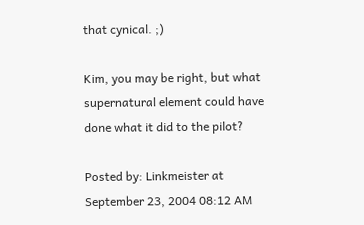that cynical. ;)

Kim, you may be right, but what supernatural element could have done what it did to the pilot?

Posted by: Linkmeister at September 23, 2004 08:12 AM